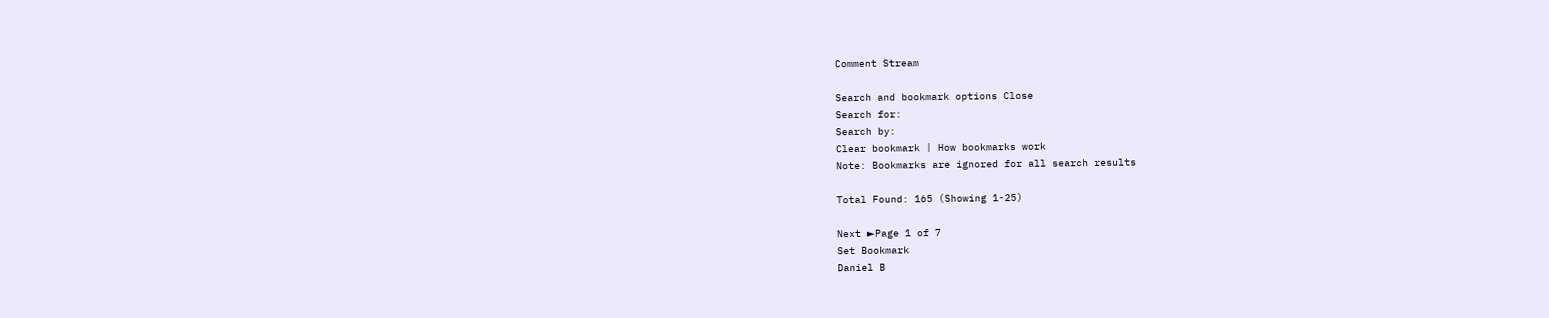Comment Stream

Search and bookmark options Close
Search for:
Search by:
Clear bookmark | How bookmarks work
Note: Bookmarks are ignored for all search results

Total Found: 165 (Showing 1-25)

Next ►Page 1 of 7
Set Bookmark
Daniel B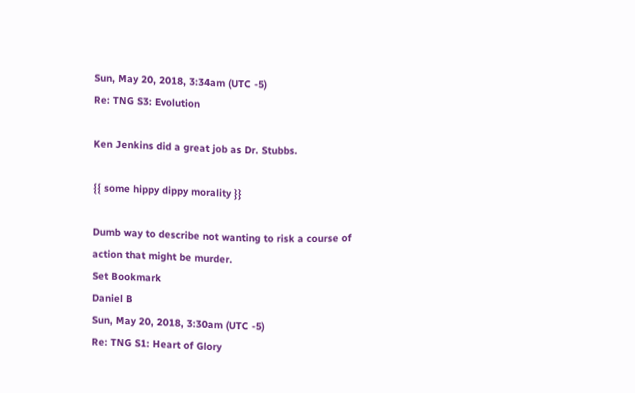Sun, May 20, 2018, 3:34am (UTC -5)
Re: TNG S3: Evolution

Ken Jenkins did a great job as Dr. Stubbs.

{{ some hippy dippy morality }}

Dumb way to describe not wanting to risk a course of action that might be murder.
Set Bookmark
Daniel B
Sun, May 20, 2018, 3:30am (UTC -5)
Re: TNG S1: Heart of Glory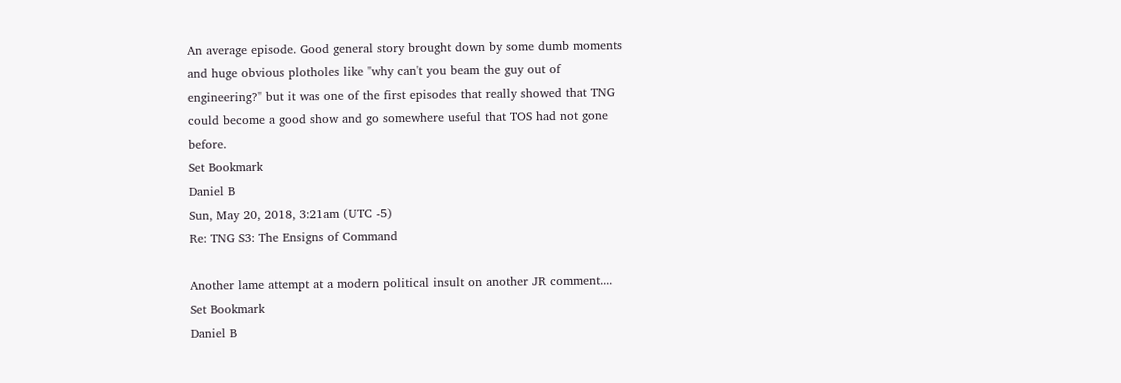An average episode. Good general story brought down by some dumb moments and huge obvious plotholes like "why can't you beam the guy out of engineering?" but it was one of the first episodes that really showed that TNG could become a good show and go somewhere useful that TOS had not gone before.
Set Bookmark
Daniel B
Sun, May 20, 2018, 3:21am (UTC -5)
Re: TNG S3: The Ensigns of Command

Another lame attempt at a modern political insult on another JR comment....
Set Bookmark
Daniel B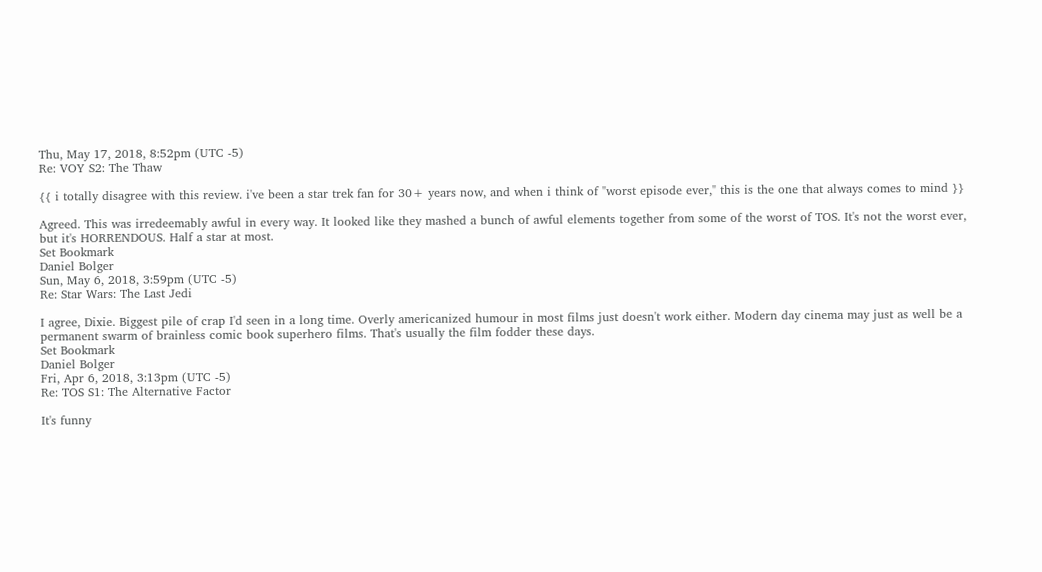Thu, May 17, 2018, 8:52pm (UTC -5)
Re: VOY S2: The Thaw

{{ i totally disagree with this review. i've been a star trek fan for 30+ years now, and when i think of "worst episode ever," this is the one that always comes to mind }}

Agreed. This was irredeemably awful in every way. It looked like they mashed a bunch of awful elements together from some of the worst of TOS. It's not the worst ever, but it's HORRENDOUS. Half a star at most.
Set Bookmark
Daniel Bolger
Sun, May 6, 2018, 3:59pm (UTC -5)
Re: Star Wars: The Last Jedi

I agree, Dixie. Biggest pile of crap I'd seen in a long time. Overly americanized humour in most films just doesn't work either. Modern day cinema may just as well be a permanent swarm of brainless comic book superhero films. That's usually the film fodder these days.
Set Bookmark
Daniel Bolger
Fri, Apr 6, 2018, 3:13pm (UTC -5)
Re: TOS S1: The Alternative Factor

It's funny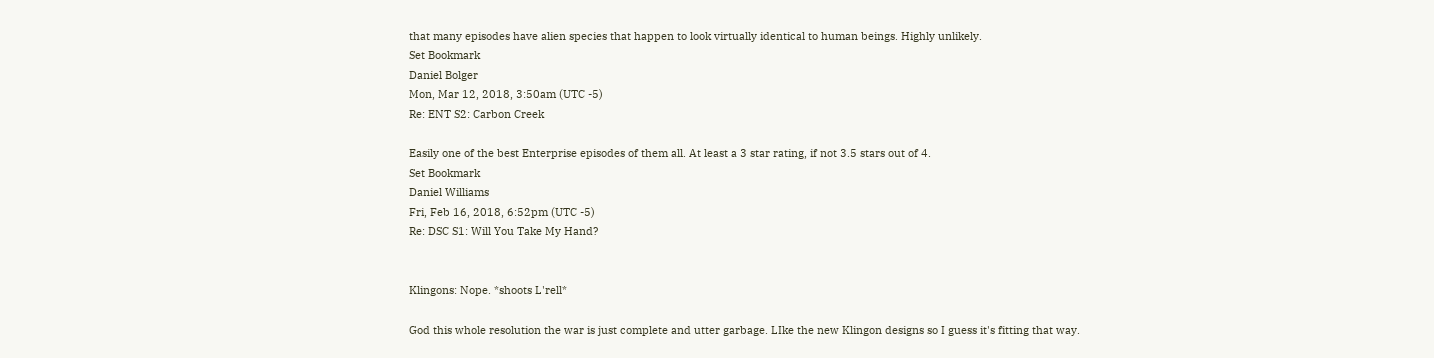that many episodes have alien species that happen to look virtually identical to human beings. Highly unlikely.
Set Bookmark
Daniel Bolger
Mon, Mar 12, 2018, 3:50am (UTC -5)
Re: ENT S2: Carbon Creek

Easily one of the best Enterprise episodes of them all. At least a 3 star rating, if not 3.5 stars out of 4.
Set Bookmark
Daniel Williams
Fri, Feb 16, 2018, 6:52pm (UTC -5)
Re: DSC S1: Will You Take My Hand?


Klingons: Nope. *shoots L'rell*

God this whole resolution the war is just complete and utter garbage. LIke the new Klingon designs so I guess it's fitting that way.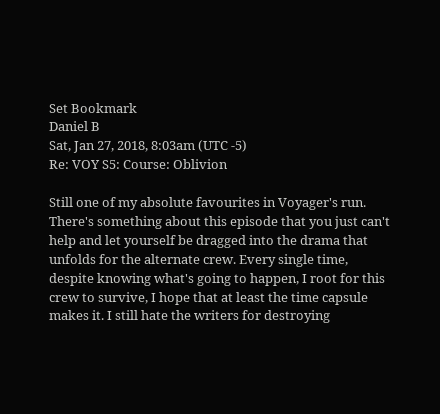Set Bookmark
Daniel B
Sat, Jan 27, 2018, 8:03am (UTC -5)
Re: VOY S5: Course: Oblivion

Still one of my absolute favourites in Voyager's run. There's something about this episode that you just can't help and let yourself be dragged into the drama that unfolds for the alternate crew. Every single time, despite knowing what's going to happen, I root for this crew to survive, I hope that at least the time capsule makes it. I still hate the writers for destroying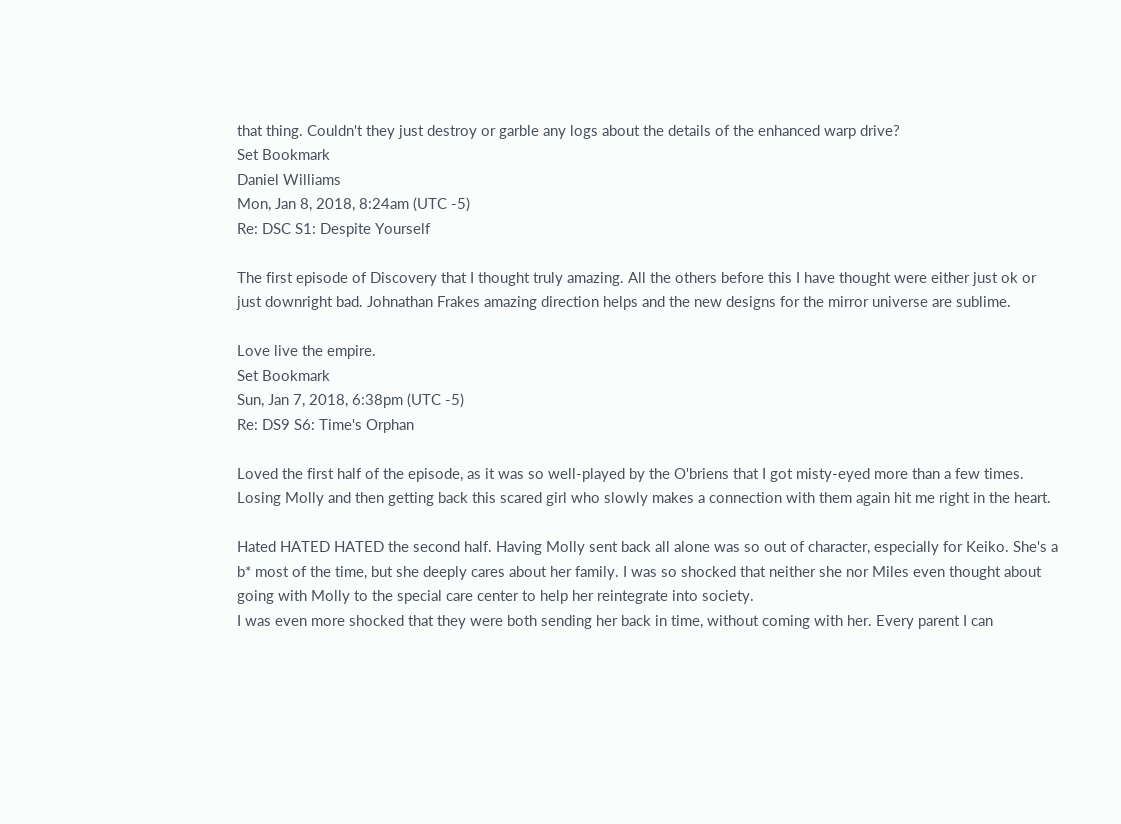that thing. Couldn't they just destroy or garble any logs about the details of the enhanced warp drive?
Set Bookmark
Daniel Williams
Mon, Jan 8, 2018, 8:24am (UTC -5)
Re: DSC S1: Despite Yourself

The first episode of Discovery that I thought truly amazing. All the others before this I have thought were either just ok or just downright bad. Johnathan Frakes amazing direction helps and the new designs for the mirror universe are sublime.

Love live the empire.
Set Bookmark
Sun, Jan 7, 2018, 6:38pm (UTC -5)
Re: DS9 S6: Time's Orphan

Loved the first half of the episode, as it was so well-played by the O'briens that I got misty-eyed more than a few times. Losing Molly and then getting back this scared girl who slowly makes a connection with them again hit me right in the heart.

Hated HATED HATED the second half. Having Molly sent back all alone was so out of character, especially for Keiko. She's a b* most of the time, but she deeply cares about her family. I was so shocked that neither she nor Miles even thought about going with Molly to the special care center to help her reintegrate into society.
I was even more shocked that they were both sending her back in time, without coming with her. Every parent I can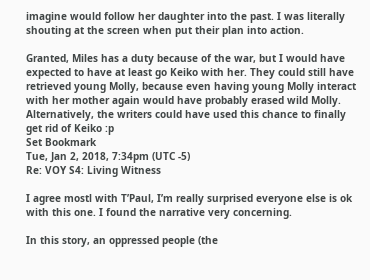imagine would follow her daughter into the past. I was literally shouting at the screen when put their plan into action.

Granted, Miles has a duty because of the war, but I would have expected to have at least go Keiko with her. They could still have retrieved young Molly, because even having young Molly interact with her mother again would have probably erased wild Molly. Alternatively, the writers could have used this chance to finally get rid of Keiko :p
Set Bookmark
Tue, Jan 2, 2018, 7:34pm (UTC -5)
Re: VOY S4: Living Witness

I agree mostl with T’Paul, I’m really surprised everyone else is ok with this one. I found the narrative very concerning.

In this story, an oppressed people (the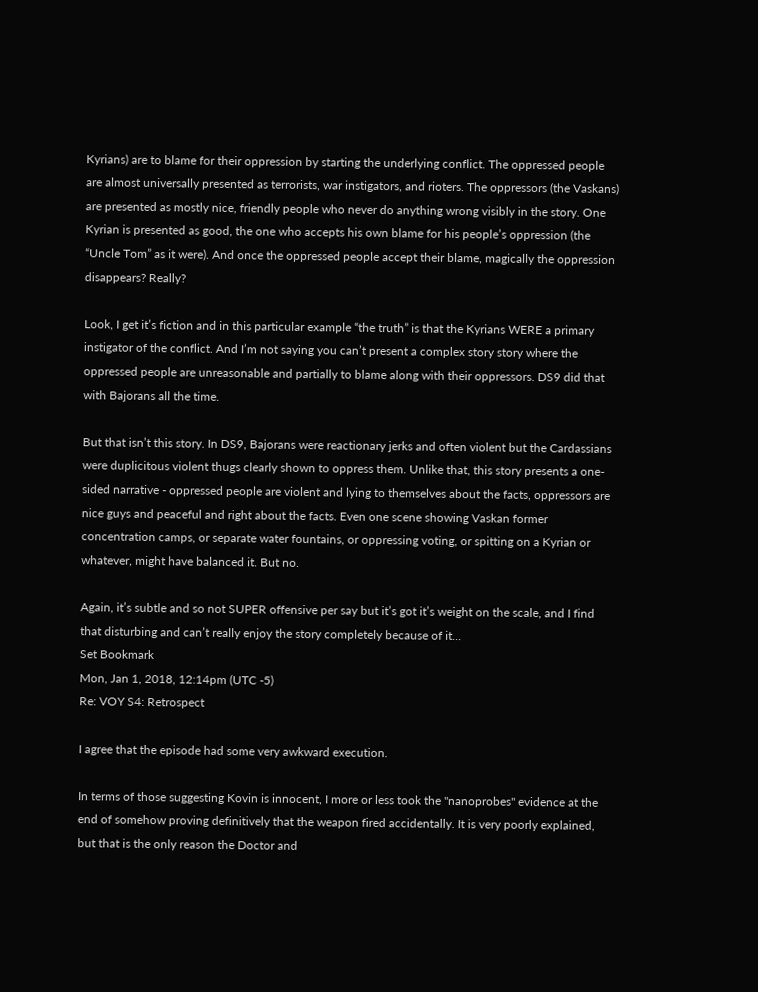Kyrians) are to blame for their oppression by starting the underlying conflict. The oppressed people are almost universally presented as terrorists, war instigators, and rioters. The oppressors (the Vaskans) are presented as mostly nice, friendly people who never do anything wrong visibly in the story. One Kyrian is presented as good, the one who accepts his own blame for his people’s oppression (the “Uncle Tom” as it were). And once the oppressed people accept their blame, magically the oppression disappears? Really?

Look, I get it’s fiction and in this particular example “the truth” is that the Kyrians WERE a primary instigator of the conflict. And I’m not saying you can’t present a complex story story where the oppressed people are unreasonable and partially to blame along with their oppressors. DS9 did that with Bajorans all the time.

But that isn’t this story. In DS9, Bajorans were reactionary jerks and often violent but the Cardassians were duplicitous violent thugs clearly shown to oppress them. Unlike that, this story presents a one-sided narrative - oppressed people are violent and lying to themselves about the facts, oppressors are nice guys and peaceful and right about the facts. Even one scene showing Vaskan former concentration camps, or separate water fountains, or oppressing voting, or spitting on a Kyrian or whatever, might have balanced it. But no.

Again, it’s subtle and so not SUPER offensive per say but it’s got it’s weight on the scale, and I find that disturbing and can’t really enjoy the story completely because of it...
Set Bookmark
Mon, Jan 1, 2018, 12:14pm (UTC -5)
Re: VOY S4: Retrospect

I agree that the episode had some very awkward execution.

In terms of those suggesting Kovin is innocent, I more or less took the "nanoprobes" evidence at the end of somehow proving definitively that the weapon fired accidentally. It is very poorly explained, but that is the only reason the Doctor and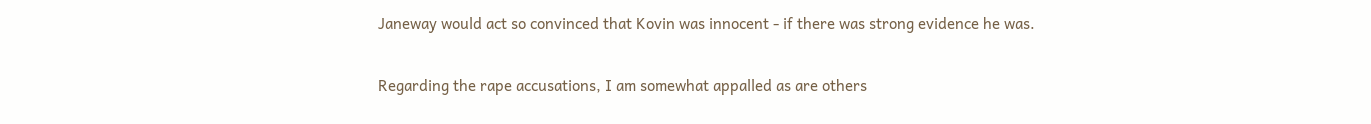Janeway would act so convinced that Kovin was innocent - if there was strong evidence he was.

Regarding the rape accusations, I am somewhat appalled as are others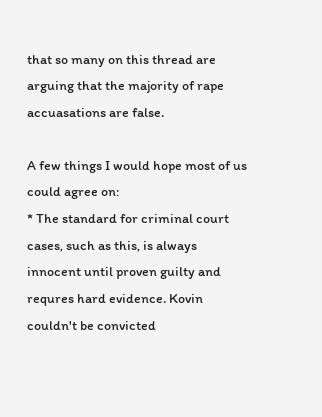that so many on this thread are arguing that the majority of rape accuasations are false.

A few things I would hope most of us could agree on:
* The standard for criminal court cases, such as this, is always innocent until proven guilty and requres hard evidence. Kovin couldn't be convicted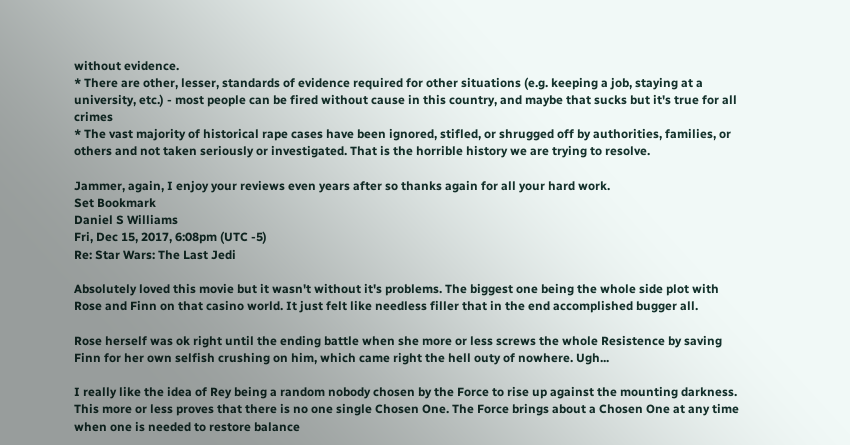without evidence.
* There are other, lesser, standards of evidence required for other situations (e.g. keeping a job, staying at a university, etc.) - most people can be fired without cause in this country, and maybe that sucks but it's true for all crimes
* The vast majority of historical rape cases have been ignored, stifled, or shrugged off by authorities, families, or others and not taken seriously or investigated. That is the horrible history we are trying to resolve.

Jammer, again, I enjoy your reviews even years after so thanks again for all your hard work.
Set Bookmark
Daniel S Williams
Fri, Dec 15, 2017, 6:08pm (UTC -5)
Re: Star Wars: The Last Jedi

Absolutely loved this movie but it wasn't without it's problems. The biggest one being the whole side plot with Rose and Finn on that casino world. It just felt like needless filler that in the end accomplished bugger all.

Rose herself was ok right until the ending battle when she more or less screws the whole Resistence by saving Finn for her own selfish crushing on him, which came right the hell outy of nowhere. Ugh...

I really like the idea of Rey being a random nobody chosen by the Force to rise up against the mounting darkness. This more or less proves that there is no one single Chosen One. The Force brings about a Chosen One at any time when one is needed to restore balance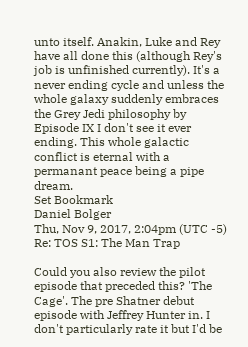unto itself. Anakin, Luke and Rey have all done this (although Rey's job is unfinished currently). It's a never ending cycle and unless the whole galaxy suddenly embraces the Grey Jedi philosophy by Episode IX I don't see it ever ending. This whole galactic conflict is eternal with a permanant peace being a pipe dream.
Set Bookmark
Daniel Bolger
Thu, Nov 9, 2017, 2:04pm (UTC -5)
Re: TOS S1: The Man Trap

Could you also review the pilot episode that preceded this? 'The Cage'. The pre Shatner debut episode with Jeffrey Hunter in. I don't particularly rate it but I'd be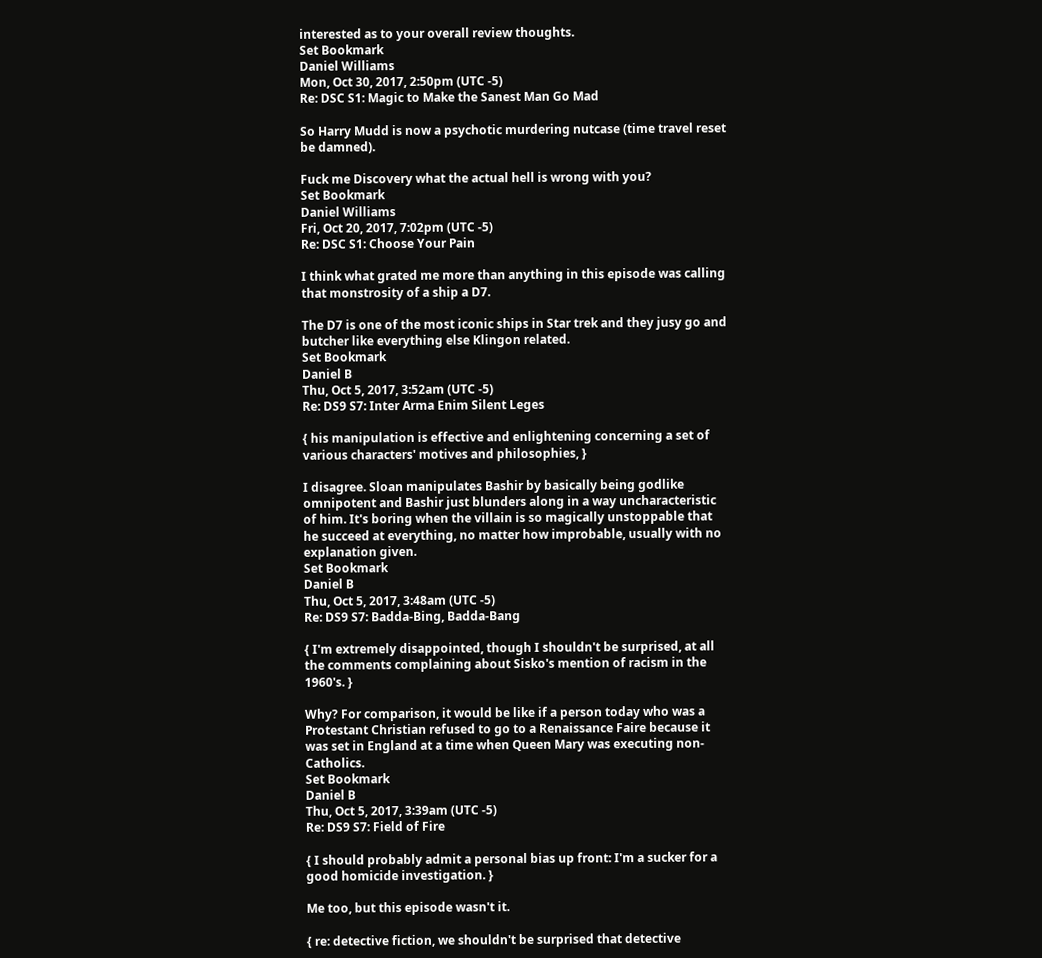interested as to your overall review thoughts.
Set Bookmark
Daniel Williams
Mon, Oct 30, 2017, 2:50pm (UTC -5)
Re: DSC S1: Magic to Make the Sanest Man Go Mad

So Harry Mudd is now a psychotic murdering nutcase (time travel reset be damned).

Fuck me Discovery what the actual hell is wrong with you?
Set Bookmark
Daniel Williams
Fri, Oct 20, 2017, 7:02pm (UTC -5)
Re: DSC S1: Choose Your Pain

I think what grated me more than anything in this episode was calling that monstrosity of a ship a D7.

The D7 is one of the most iconic ships in Star trek and they jusy go and butcher like everything else Klingon related.
Set Bookmark
Daniel B
Thu, Oct 5, 2017, 3:52am (UTC -5)
Re: DS9 S7: Inter Arma Enim Silent Leges

{ his manipulation is effective and enlightening concerning a set of various characters' motives and philosophies, }

I disagree. Sloan manipulates Bashir by basically being godlike omnipotent and Bashir just blunders along in a way uncharacteristic of him. It's boring when the villain is so magically unstoppable that he succeed at everything, no matter how improbable, usually with no explanation given.
Set Bookmark
Daniel B
Thu, Oct 5, 2017, 3:48am (UTC -5)
Re: DS9 S7: Badda-Bing, Badda-Bang

{ I'm extremely disappointed, though I shouldn't be surprised, at all the comments complaining about Sisko's mention of racism in the 1960's. }

Why? For comparison, it would be like if a person today who was a Protestant Christian refused to go to a Renaissance Faire because it was set in England at a time when Queen Mary was executing non-Catholics.
Set Bookmark
Daniel B
Thu, Oct 5, 2017, 3:39am (UTC -5)
Re: DS9 S7: Field of Fire

{ I should probably admit a personal bias up front: I'm a sucker for a good homicide investigation. }

Me too, but this episode wasn't it.

{ re: detective fiction, we shouldn't be surprised that detective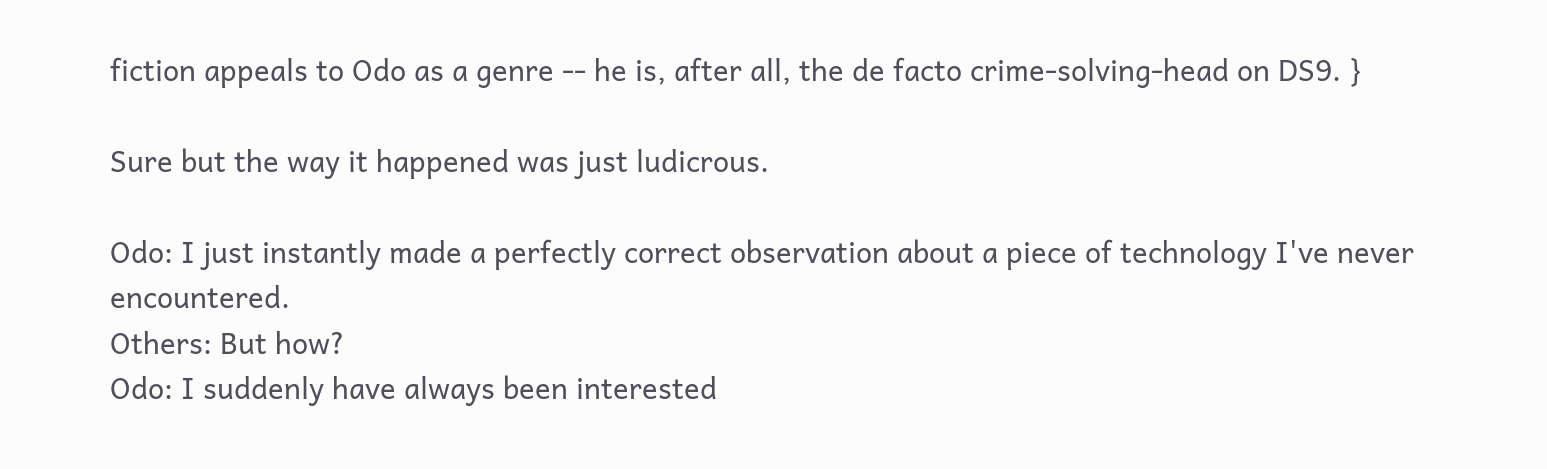fiction appeals to Odo as a genre -- he is, after all, the de facto crime-solving-head on DS9. }

Sure but the way it happened was just ludicrous.

Odo: I just instantly made a perfectly correct observation about a piece of technology I've never encountered.
Others: But how?
Odo: I suddenly have always been interested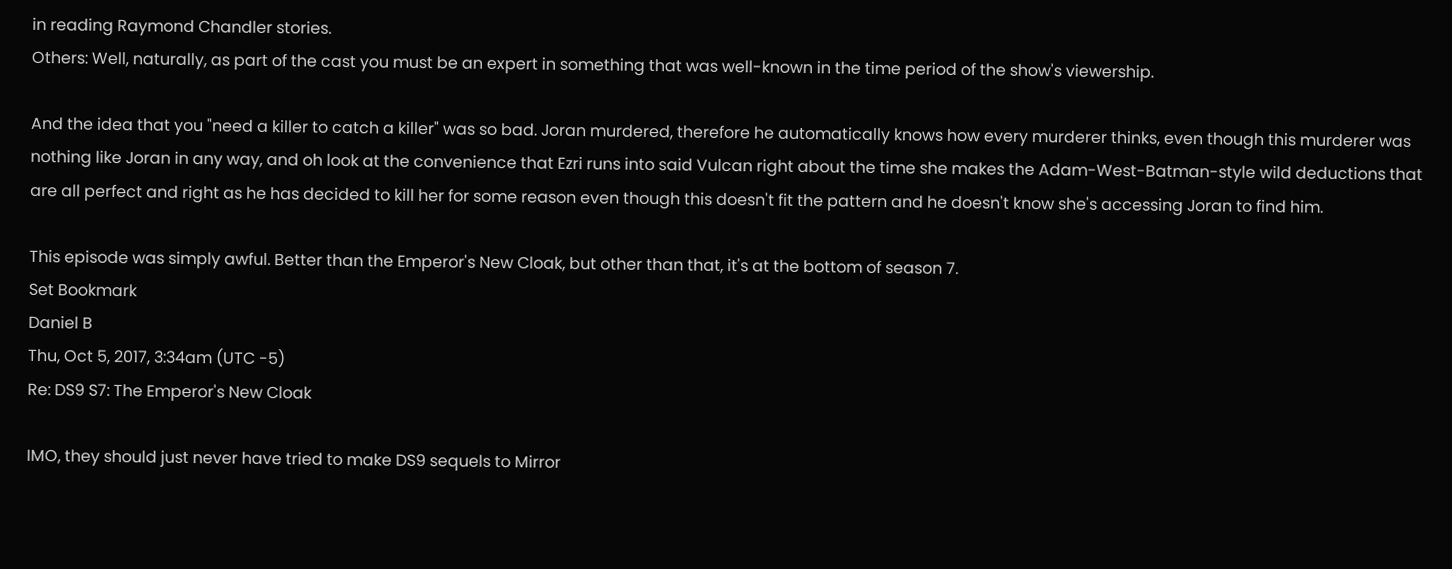in reading Raymond Chandler stories.
Others: Well, naturally, as part of the cast you must be an expert in something that was well-known in the time period of the show's viewership.

And the idea that you "need a killer to catch a killer" was so bad. Joran murdered, therefore he automatically knows how every murderer thinks, even though this murderer was nothing like Joran in any way, and oh look at the convenience that Ezri runs into said Vulcan right about the time she makes the Adam-West-Batman-style wild deductions that are all perfect and right as he has decided to kill her for some reason even though this doesn't fit the pattern and he doesn't know she's accessing Joran to find him.

This episode was simply awful. Better than the Emperor's New Cloak, but other than that, it's at the bottom of season 7.
Set Bookmark
Daniel B
Thu, Oct 5, 2017, 3:34am (UTC -5)
Re: DS9 S7: The Emperor's New Cloak

IMO, they should just never have tried to make DS9 sequels to Mirror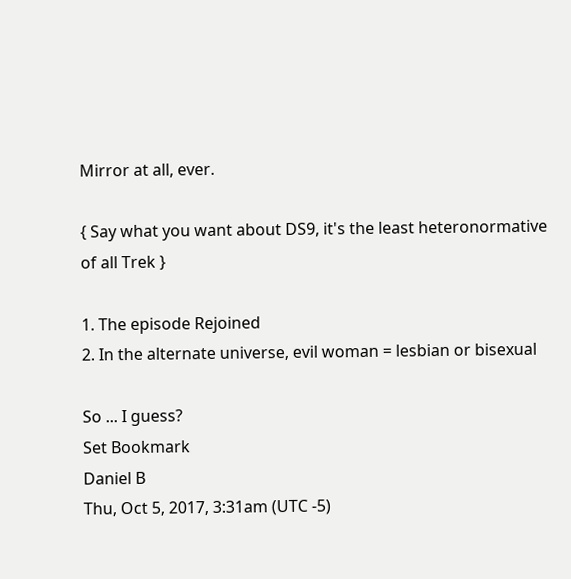Mirror at all, ever.

{ Say what you want about DS9, it's the least heteronormative of all Trek }

1. The episode Rejoined
2. In the alternate universe, evil woman = lesbian or bisexual

So ... I guess?
Set Bookmark
Daniel B
Thu, Oct 5, 2017, 3:31am (UTC -5)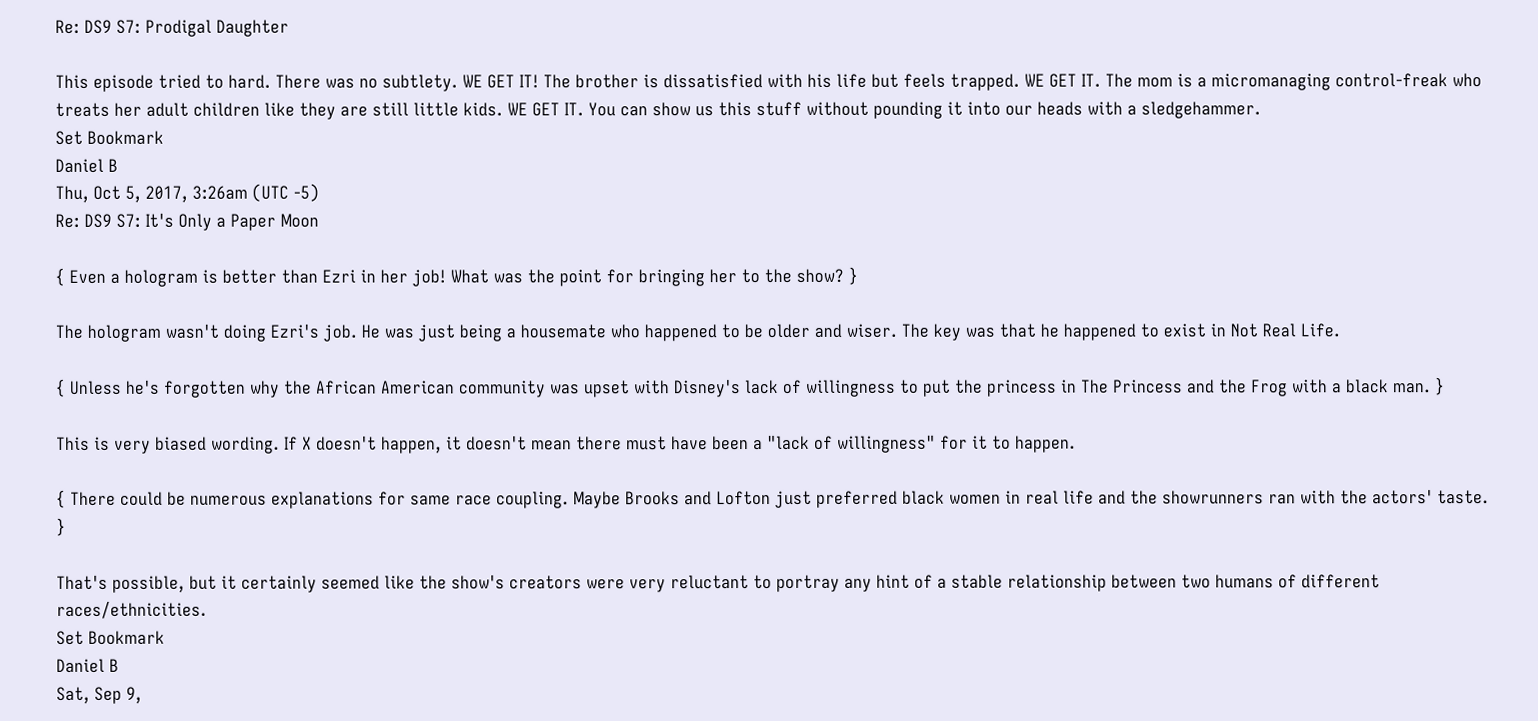Re: DS9 S7: Prodigal Daughter

This episode tried to hard. There was no subtlety. WE GET IT! The brother is dissatisfied with his life but feels trapped. WE GET IT. The mom is a micromanaging control-freak who treats her adult children like they are still little kids. WE GET IT. You can show us this stuff without pounding it into our heads with a sledgehammer.
Set Bookmark
Daniel B
Thu, Oct 5, 2017, 3:26am (UTC -5)
Re: DS9 S7: It's Only a Paper Moon

{ Even a hologram is better than Ezri in her job! What was the point for bringing her to the show? }

The hologram wasn't doing Ezri's job. He was just being a housemate who happened to be older and wiser. The key was that he happened to exist in Not Real Life.

{ Unless he's forgotten why the African American community was upset with Disney's lack of willingness to put the princess in The Princess and the Frog with a black man. }

This is very biased wording. If X doesn't happen, it doesn't mean there must have been a "lack of willingness" for it to happen.

{ There could be numerous explanations for same race coupling. Maybe Brooks and Lofton just preferred black women in real life and the showrunners ran with the actors' taste. }

That's possible, but it certainly seemed like the show's creators were very reluctant to portray any hint of a stable relationship between two humans of different races/ethnicities.
Set Bookmark
Daniel B
Sat, Sep 9,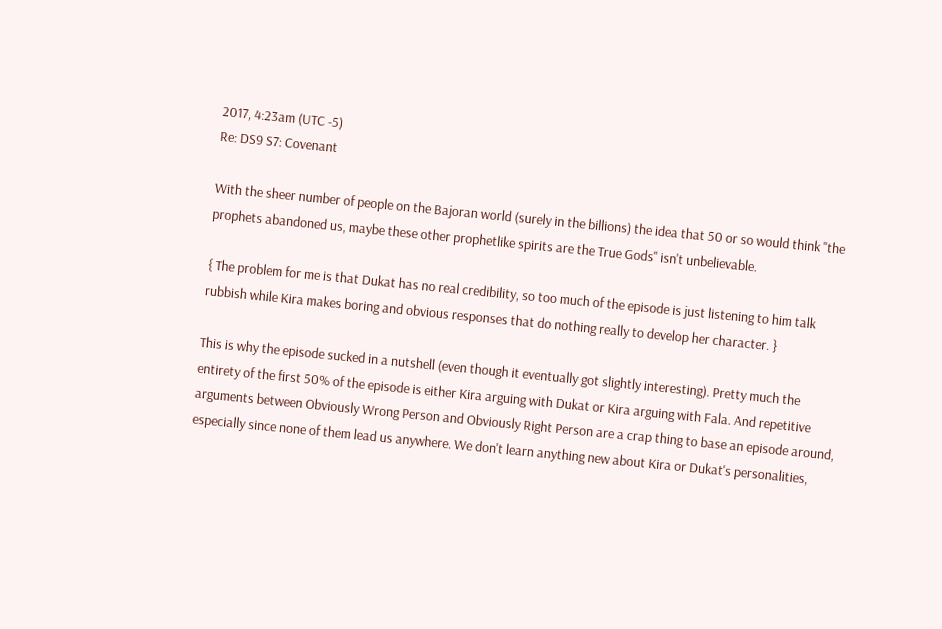2017, 4:23am (UTC -5)
Re: DS9 S7: Covenant

With the sheer number of people on the Bajoran world (surely in the billions) the idea that 50 or so would think "the prophets abandoned us, maybe these other prophetlike spirits are the True Gods" isn't unbelievable.

{ The problem for me is that Dukat has no real credibility, so too much of the episode is just listening to him talk rubbish while Kira makes boring and obvious responses that do nothing really to develop her character. }

This is why the episode sucked in a nutshell (even though it eventually got slightly interesting). Pretty much the entirety of the first 50% of the episode is either Kira arguing with Dukat or Kira arguing with Fala. And repetitive arguments between Obviously Wrong Person and Obviously Right Person are a crap thing to base an episode around, especially since none of them lead us anywhere. We don't learn anything new about Kira or Dukat's personalities,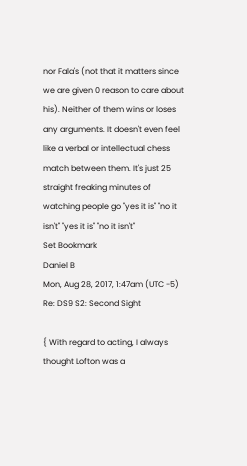nor Fala's (not that it matters since we are given 0 reason to care about his). Neither of them wins or loses any arguments. It doesn't even feel like a verbal or intellectual chess match between them. It's just 25 straight freaking minutes of watching people go "yes it is" "no it isn't" "yes it is" "no it isn't"
Set Bookmark
Daniel B
Mon, Aug 28, 2017, 1:47am (UTC -5)
Re: DS9 S2: Second Sight

{ With regard to acting, I always thought Lofton was a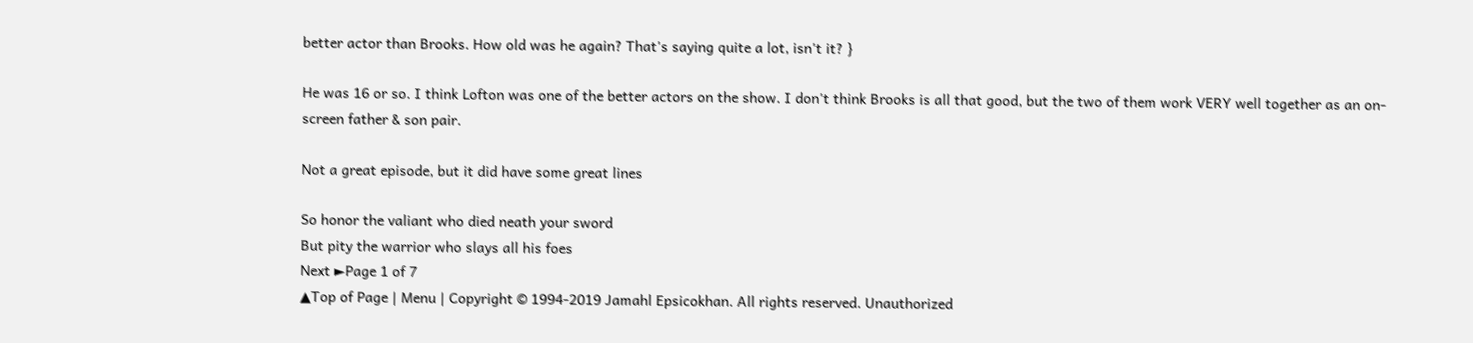better actor than Brooks. How old was he again? That's saying quite a lot, isn't it? }

He was 16 or so. I think Lofton was one of the better actors on the show. I don't think Brooks is all that good, but the two of them work VERY well together as an on-screen father & son pair.

Not a great episode, but it did have some great lines

So honor the valiant who died neath your sword
But pity the warrior who slays all his foes
Next ►Page 1 of 7
▲Top of Page | Menu | Copyright © 1994-2019 Jamahl Epsicokhan. All rights reserved. Unauthorized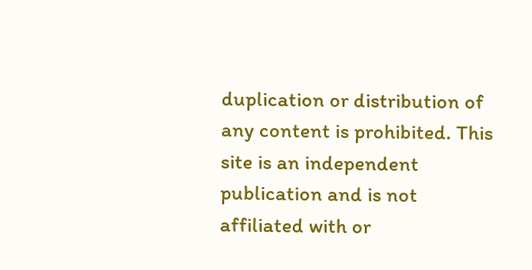duplication or distribution of any content is prohibited. This site is an independent publication and is not affiliated with or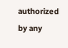authorized by any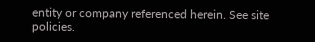entity or company referenced herein. See site policies.